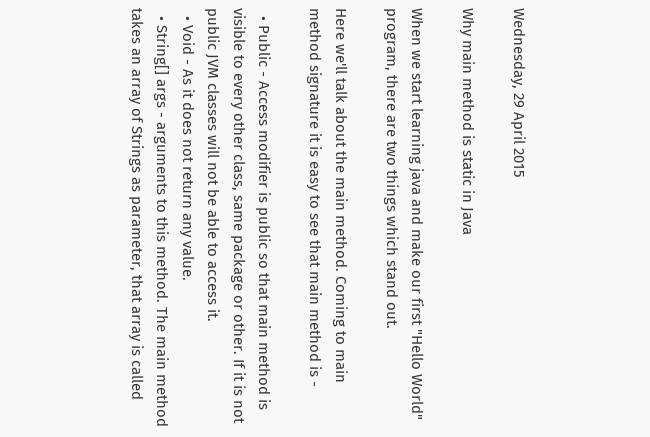Wednesday, 29 April 2015

Why main method is static in Java

When we start learning java and make our first "Hello World" program, there are two things which stand out.

Here we'll talk about the main method. Coming to main method signature it is easy to see that main method is -

  • Public - Access modifier is public so that main method is visible to every other class, same package or other. If it is not public JVM classes will not be able to access it.
  • Void - As it does not return any value.
  • String[] args - arguments to this method. The main method takes an array of Strings as parameter, that array is called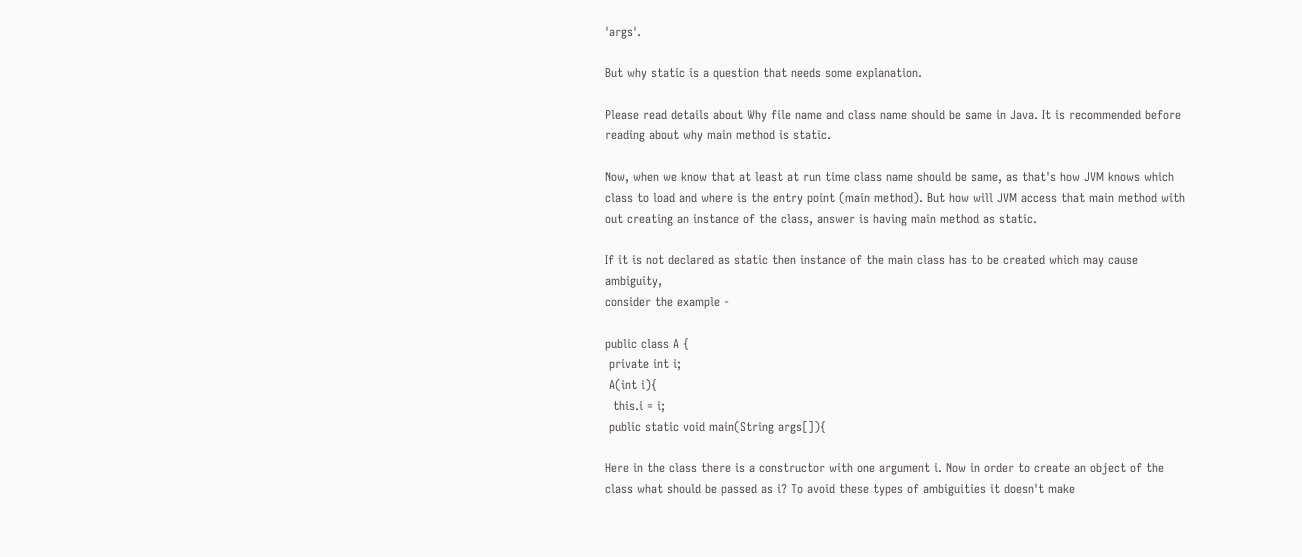'args'.

But why static is a question that needs some explanation.

Please read details about Why file name and class name should be same in Java. It is recommended before reading about why main method is static.

Now, when we know that at least at run time class name should be same, as that's how JVM knows which class to load and where is the entry point (main method). But how will JVM access that main method with out creating an instance of the class, answer is having main method as static.

If it is not declared as static then instance of the main class has to be created which may cause ambiguity,
consider the example -

public class A {
 private int i;
 A(int i){
  this.i = i;
 public static void main(String args[]){

Here in the class there is a constructor with one argument i. Now in order to create an object of the class what should be passed as i? To avoid these types of ambiguities it doesn't make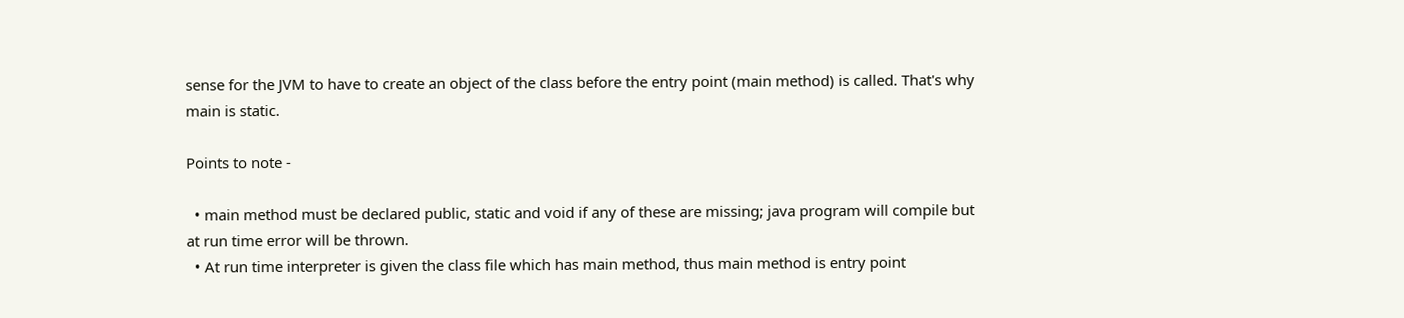sense for the JVM to have to create an object of the class before the entry point (main method) is called. That's why main is static.

Points to note -

  • main method must be declared public, static and void if any of these are missing; java program will compile but at run time error will be thrown.
  • At run time interpreter is given the class file which has main method, thus main method is entry point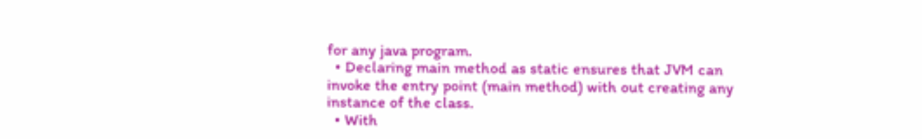for any java program.
  • Declaring main method as static ensures that JVM can invoke the entry point (main method) with out creating any instance of the class.
  • With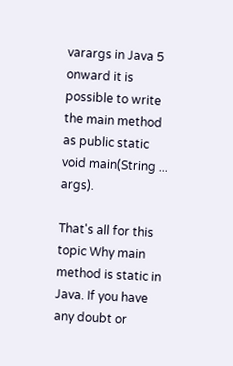varargs in Java 5 onward it is possible to write the main method as public static void main(String ... args).

That's all for this topic Why main method is static in Java. If you have any doubt or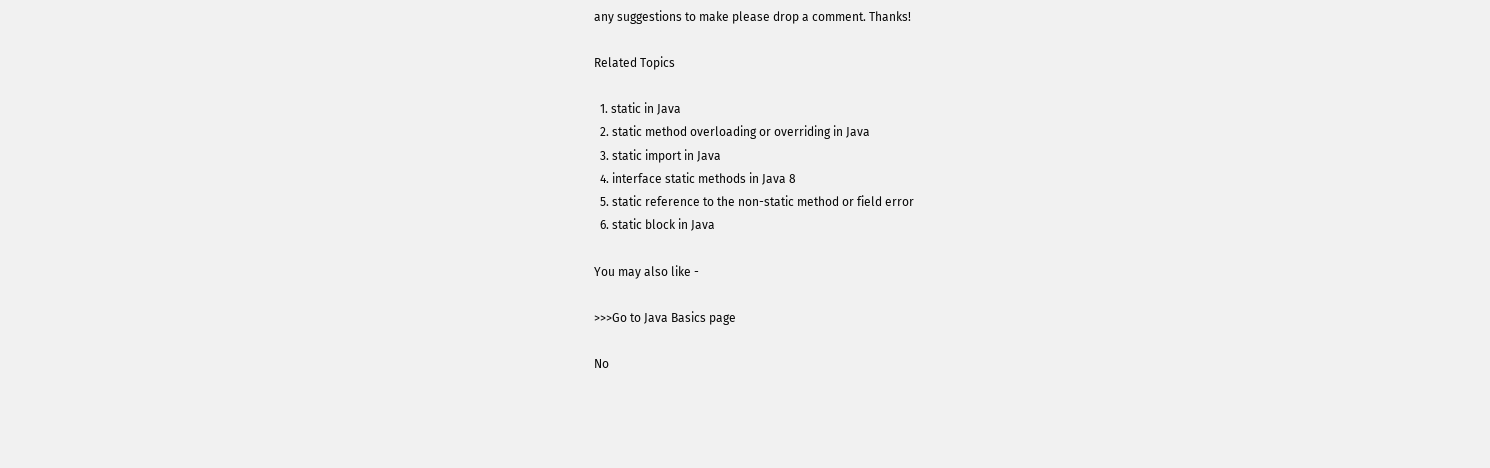any suggestions to make please drop a comment. Thanks!

Related Topics

  1. static in Java
  2. static method overloading or overriding in Java
  3. static import in Java
  4. interface static methods in Java 8
  5. static reference to the non-static method or field error
  6. static block in Java

You may also like -

>>>Go to Java Basics page

No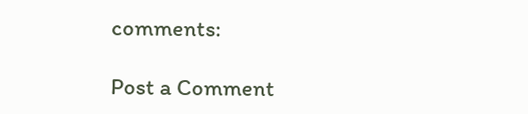comments:

Post a Comment